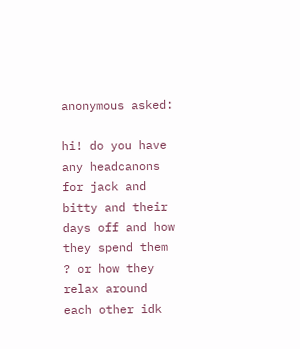anonymous asked:

hi! do you have any headcanons for jack and bitty and their days off and how they spend them ? or how they relax around each other idk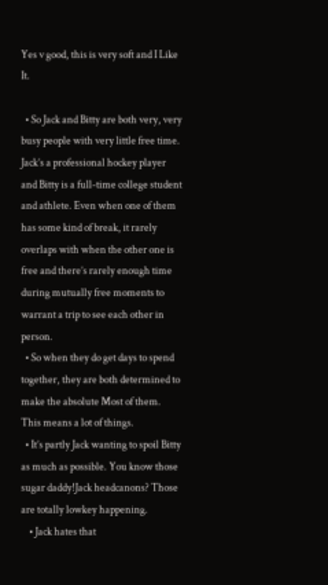Yes v good, this is very soft and I Like It.

  • So Jack and Bitty are both very, very busy people with very little free time. Jack’s a professional hockey player and Bitty is a full-time college student and athlete. Even when one of them has some kind of break, it rarely overlaps with when the other one is free and there’s rarely enough time during mutually free moments to warrant a trip to see each other in person.
  • So when they do get days to spend together, they are both determined to make the absolute Most of them. This means a lot of things.
  • It’s partly Jack wanting to spoil Bitty as much as possible. You know those sugar daddy!Jack headcanons? Those are totally lowkey happening.
    • Jack hates that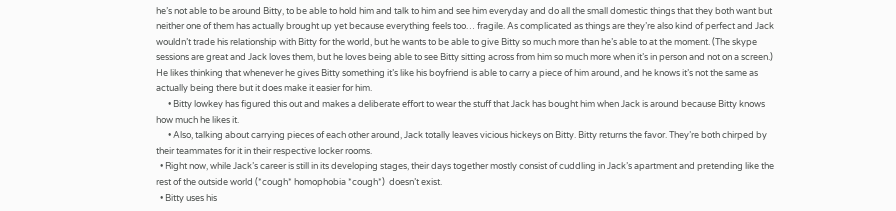he’s not able to be around Bitty, to be able to hold him and talk to him and see him everyday and do all the small domestic things that they both want but neither one of them has actually brought up yet because everything feels too… fragile. As complicated as things are they’re also kind of perfect and Jack wouldn’t trade his relationship with Bitty for the world, but he wants to be able to give Bitty so much more than he’s able to at the moment. (The skype sessions are great and Jack loves them, but he loves being able to see Bitty sitting across from him so much more when it’s in person and not on a screen.) He likes thinking that whenever he gives Bitty something it’s like his boyfriend is able to carry a piece of him around, and he knows it’s not the same as actually being there but it does make it easier for him.
      • Bitty lowkey has figured this out and makes a deliberate effort to wear the stuff that Jack has bought him when Jack is around because Bitty knows how much he likes it.
      • Also, talking about carrying pieces of each other around, Jack totally leaves vicious hickeys on Bitty. Bitty returns the favor. They’re both chirped by their teammates for it in their respective locker rooms.
  • Right now, while Jack’s career is still in its developing stages, their days together mostly consist of cuddling in Jack’s apartment and pretending like the rest of the outside world (*cough* homophobia *cough*)  doesn’t exist.
  • Bitty uses his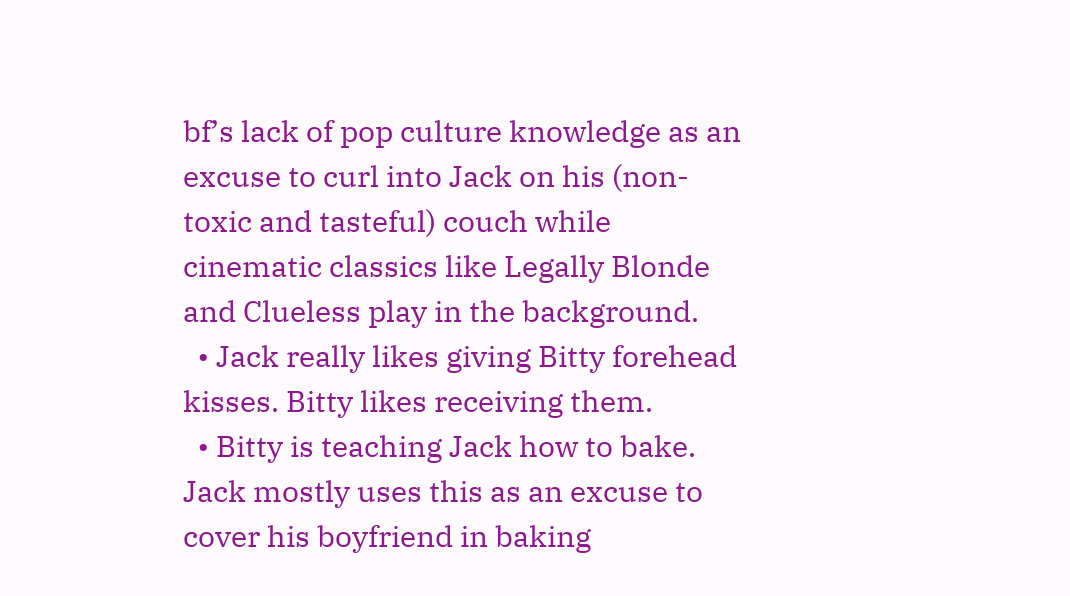bf’s lack of pop culture knowledge as an excuse to curl into Jack on his (non-toxic and tasteful) couch while cinematic classics like Legally Blonde and Clueless play in the background.
  • Jack really likes giving Bitty forehead kisses. Bitty likes receiving them.
  • Bitty is teaching Jack how to bake. Jack mostly uses this as an excuse to cover his boyfriend in baking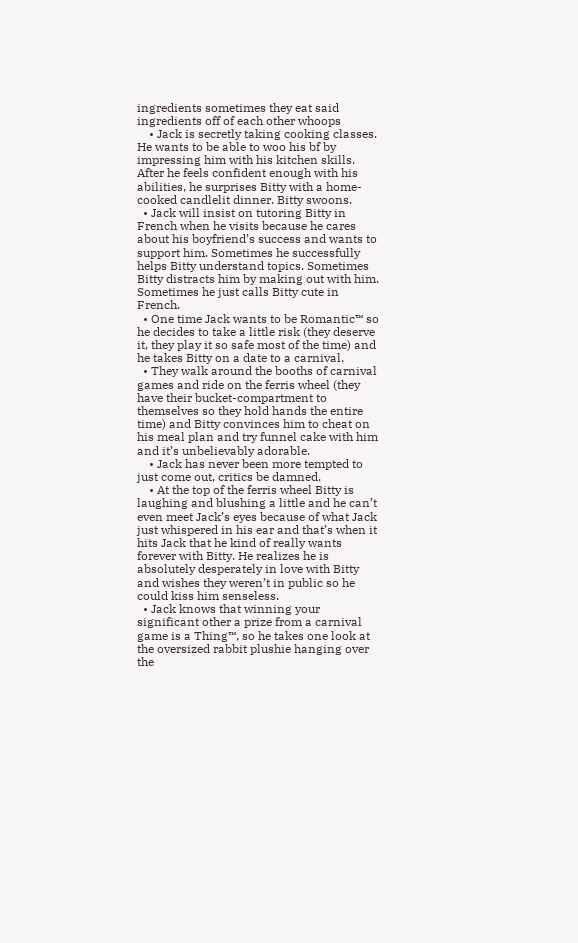ingredients sometimes they eat said ingredients off of each other whoops
    • Jack is secretly taking cooking classes. He wants to be able to woo his bf by impressing him with his kitchen skills. After he feels confident enough with his abilities, he surprises Bitty with a home-cooked candlelit dinner. Bitty swoons.
  • Jack will insist on tutoring Bitty in French when he visits because he cares about his boyfriend’s success and wants to support him. Sometimes he successfully helps Bitty understand topics. Sometimes Bitty distracts him by making out with him. Sometimes he just calls Bitty cute in French.
  • One time Jack wants to be Romantic™ so he decides to take a little risk (they deserve it, they play it so safe most of the time) and he takes Bitty on a date to a carnival.
  • They walk around the booths of carnival games and ride on the ferris wheel (they have their bucket-compartment to themselves so they hold hands the entire time) and Bitty convinces him to cheat on his meal plan and try funnel cake with him and it’s unbelievably adorable.
    • Jack has never been more tempted to just come out, critics be damned.
    • At the top of the ferris wheel Bitty is laughing and blushing a little and he can’t even meet Jack’s eyes because of what Jack just whispered in his ear and that’s when it hits Jack that he kind of really wants forever with Bitty. He realizes he is absolutely desperately in love with Bitty and wishes they weren’t in public so he could kiss him senseless.
  • Jack knows that winning your significant other a prize from a carnival game is a Thing™, so he takes one look at the oversized rabbit plushie hanging over the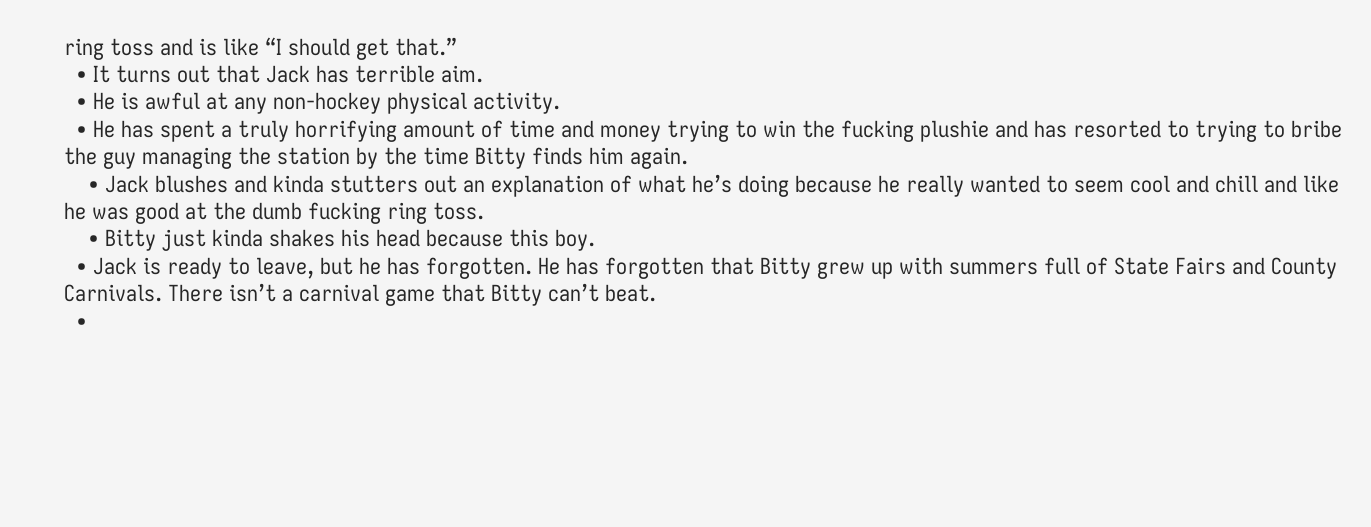ring toss and is like “I should get that.”
  • It turns out that Jack has terrible aim.
  • He is awful at any non-hockey physical activity.
  • He has spent a truly horrifying amount of time and money trying to win the fucking plushie and has resorted to trying to bribe the guy managing the station by the time Bitty finds him again.
    • Jack blushes and kinda stutters out an explanation of what he’s doing because he really wanted to seem cool and chill and like he was good at the dumb fucking ring toss.
    • Bitty just kinda shakes his head because this boy.
  • Jack is ready to leave, but he has forgotten. He has forgotten that Bitty grew up with summers full of State Fairs and County Carnivals. There isn’t a carnival game that Bitty can’t beat.
  •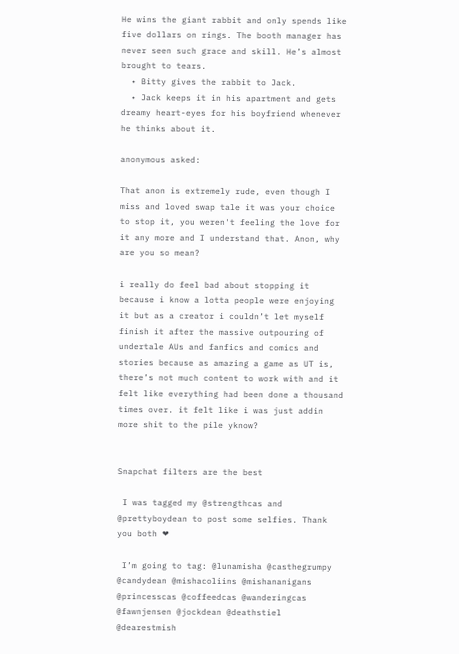He wins the giant rabbit and only spends like five dollars on rings. The booth manager has never seen such grace and skill. He’s almost brought to tears.
  • Bitty gives the rabbit to Jack.
  • Jack keeps it in his apartment and gets dreamy heart-eyes for his boyfriend whenever he thinks about it.

anonymous asked:

That anon is extremely rude, even though I miss and loved swap tale it was your choice to stop it, you weren't feeling the love for it any more and I understand that. Anon, why are you so mean?

i really do feel bad about stopping it because i know a lotta people were enjoying it but as a creator i couldn’t let myself finish it after the massive outpouring of undertale AUs and fanfics and comics and stories because as amazing a game as UT is, there’s not much content to work with and it felt like everything had been done a thousand times over. it felt like i was just addin more shit to the pile yknow?


Snapchat filters are the best

 I was tagged my @strengthcas and @prettyboydean to post some selfies. Thank you both ❤

 I’m going to tag: @lunamisha @casthegrumpy @candydean @mishacoliins @mishananigans @princesscas @coffeedcas @wanderingcas @fawnjensen @jockdean @deathstiel @dearestmish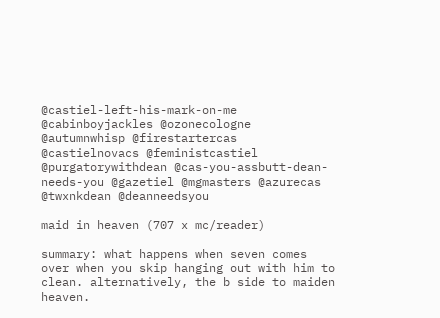@castiel-left-his-mark-on-me @cabinboyjackles @ozonecologne @autumnwhisp @firestartercas @castielnovacs @feministcastiel @purgatorywithdean @cas-you-assbutt-dean-needs-you @gazetiel @mgmasters @azurecas @twxnkdean @deanneedsyou

maid in heaven (707 x mc/reader)

summary: what happens when seven comes over when you skip hanging out with him to clean. alternatively, the b side to maiden heaven.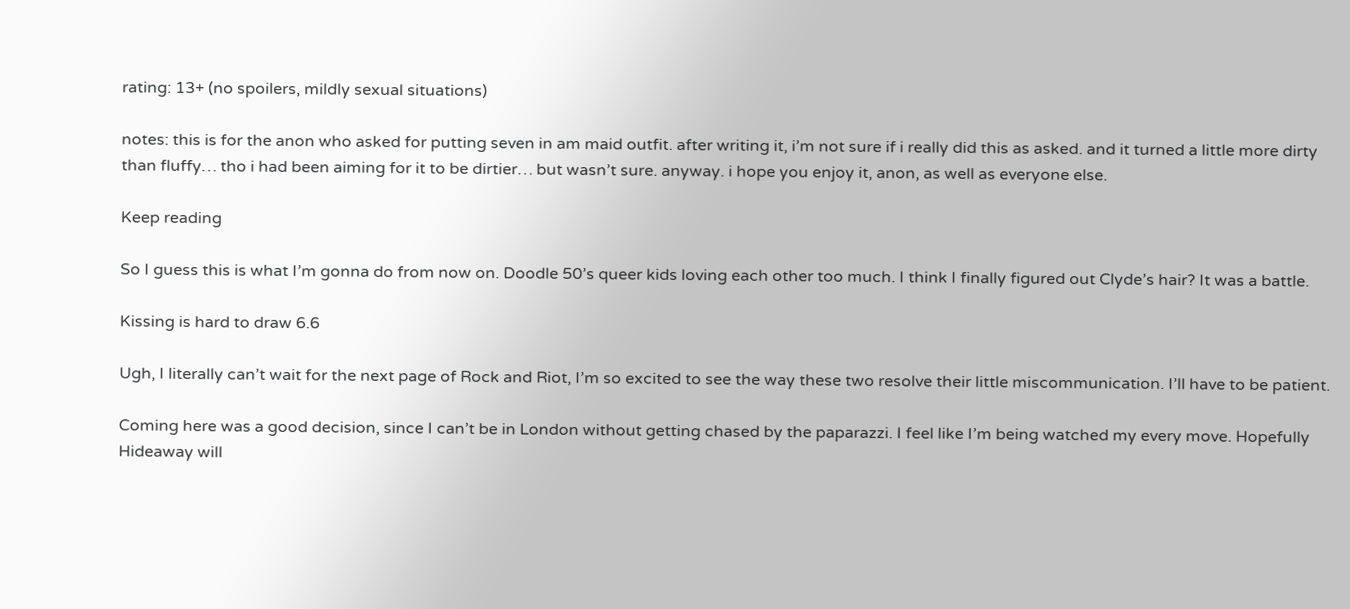rating: 13+ (no spoilers, mildly sexual situations)

notes: this is for the anon who asked for putting seven in am maid outfit. after writing it, i’m not sure if i really did this as asked. and it turned a little more dirty than fluffy… tho i had been aiming for it to be dirtier… but wasn’t sure. anyway. i hope you enjoy it, anon, as well as everyone else.

Keep reading

So I guess this is what I’m gonna do from now on. Doodle 50’s queer kids loving each other too much. I think I finally figured out Clyde’s hair? It was a battle.

Kissing is hard to draw 6.6

Ugh, I literally can’t wait for the next page of Rock and Riot, I’m so excited to see the way these two resolve their little miscommunication. I’ll have to be patient.

Coming here was a good decision, since I can’t be in London without getting chased by the paparazzi. I feel like I’m being watched my every move. Hopefully Hideaway will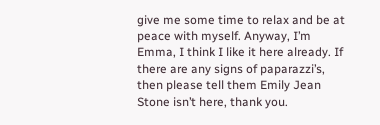give me some time to relax and be at peace with myself. Anyway, I’m Emma, I think I like it here already. If there are any signs of paparazzi’s, then please tell them Emily Jean Stone isn’t here, thank you.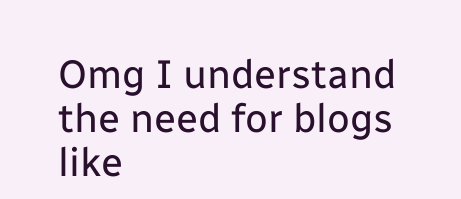Omg I understand the need for blogs like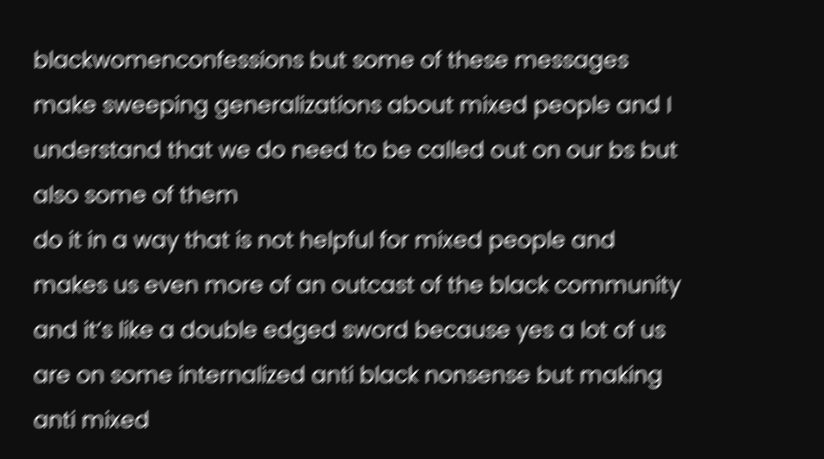blackwomenconfessions but some of these messages make sweeping generalizations about mixed people and I understand that we do need to be called out on our bs but also some of them
do it in a way that is not helpful for mixed people and makes us even more of an outcast of the black community and it’s like a double edged sword because yes a lot of us are on some internalized anti black nonsense but making anti mixed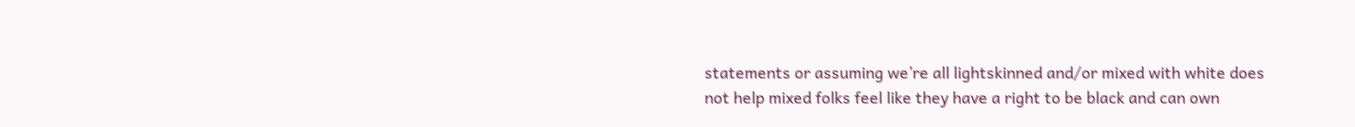statements or assuming we’re all lightskinned and/or mixed with white does not help mixed folks feel like they have a right to be black and can own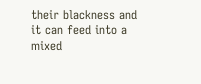their blackness and it can feed into a mixed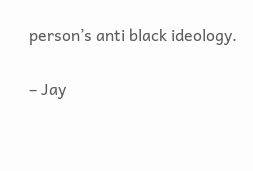person’s anti black ideology.

– Jay